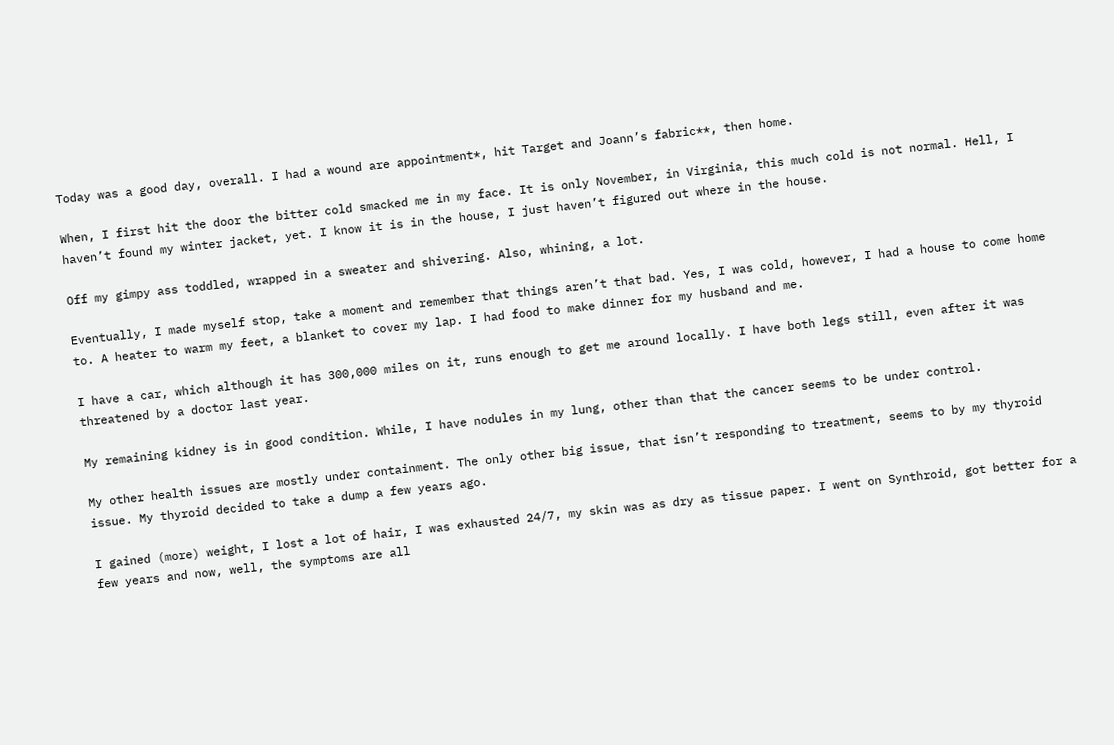Today was a good day, overall. I had a wound are appointment*, hit Target and Joann’s fabric**, then home.

When, I first hit the door the bitter cold smacked me in my face. It is only November, in Virginia, this much cold is not normal. Hell, I haven’t found my winter jacket, yet. I know it is in the house, I just haven’t figured out where in the house.

Off my gimpy ass toddled, wrapped in a sweater and shivering. Also, whining, a lot.

Eventually, I made myself stop, take a moment and remember that things aren’t that bad. Yes, I was cold, however, I had a house to come home to. A heater to warm my feet, a blanket to cover my lap. I had food to make dinner for my husband and me.

I have a car, which although it has 300,000 miles on it, runs enough to get me around locally. I have both legs still, even after it was threatened by a doctor last year.

My remaining kidney is in good condition. While, I have nodules in my lung, other than that the cancer seems to be under control.

My other health issues are mostly under containment. The only other big issue, that isn’t responding to treatment, seems to by my thyroid issue. My thyroid decided to take a dump a few years ago.

I gained (more) weight, I lost a lot of hair, I was exhausted 24/7, my skin was as dry as tissue paper. I went on Synthroid, got better for a few years and now, well, the symptoms are all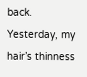back. Yesterday, my hair’s thinness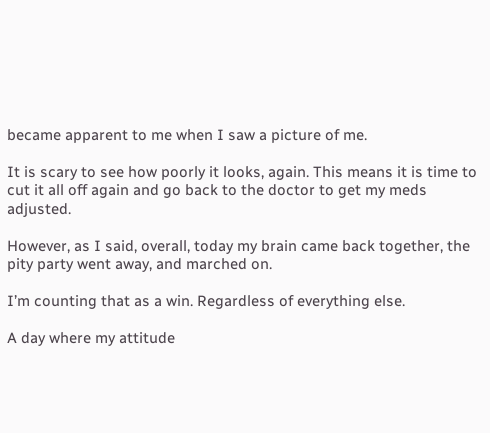became apparent to me when I saw a picture of me.

It is scary to see how poorly it looks, again. This means it is time to cut it all off again and go back to the doctor to get my meds adjusted.

However, as I said, overall, today my brain came back together, the pity party went away, and marched on.

I’m counting that as a win. Regardless of everything else.

A day where my attitude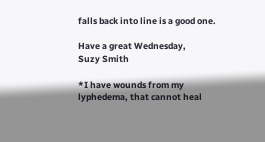falls back into line is a good one.

Have a great Wednesday,
Suzy Smith

*I have wounds from my lyphedema, that cannot heal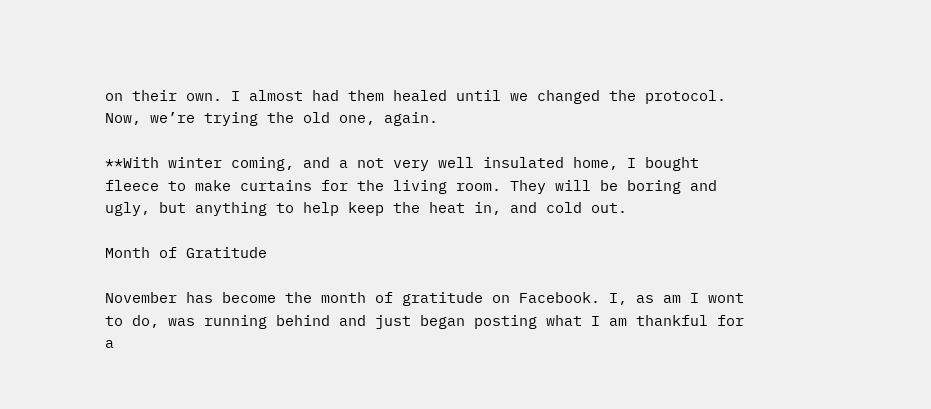on their own. I almost had them healed until we changed the protocol. Now, we’re trying the old one, again.

**With winter coming, and a not very well insulated home, I bought fleece to make curtains for the living room. They will be boring and ugly, but anything to help keep the heat in, and cold out.

Month of Gratitude

November has become the month of gratitude on Facebook. I, as am I wont to do, was running behind and just began posting what I am thankful for a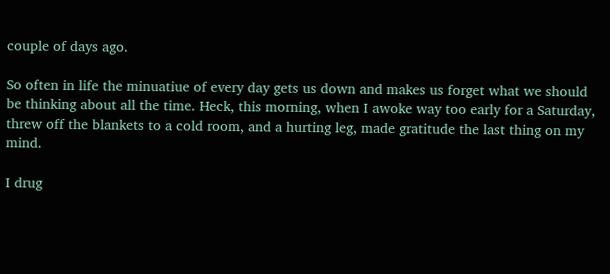couple of days ago.

So often in life the minuatiue of every day gets us down and makes us forget what we should be thinking about all the time. Heck, this morning, when I awoke way too early for a Saturday, threw off the blankets to a cold room, and a hurting leg, made gratitude the last thing on my mind.

I drug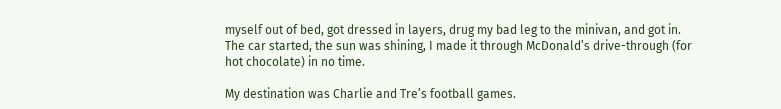myself out of bed, got dressed in layers, drug my bad leg to the minivan, and got in. The car started, the sun was shining, I made it through McDonald’s drive-through (for hot chocolate) in no time.

My destination was Charlie and Tre’s football games.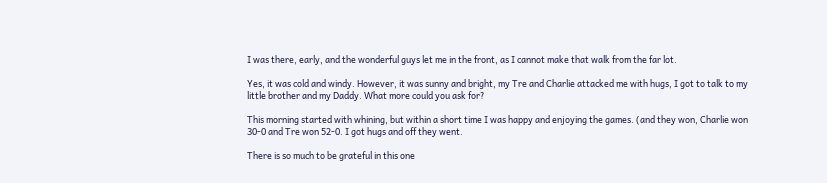I was there, early, and the wonderful guys let me in the front, as I cannot make that walk from the far lot.

Yes, it was cold and windy. However, it was sunny and bright, my Tre and Charlie attacked me with hugs, I got to talk to my little brother and my Daddy. What more could you ask for?

This morning started with whining, but within a short time I was happy and enjoying the games. (and they won, Charlie won 30-0 and Tre won 52-0. I got hugs and off they went.

There is so much to be grateful in this one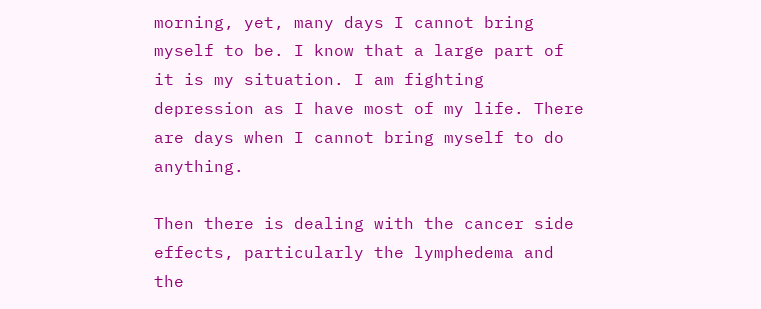morning, yet, many days I cannot bring myself to be. I know that a large part of it is my situation. I am fighting depression as I have most of my life. There are days when I cannot bring myself to do anything.

Then there is dealing with the cancer side effects, particularly the lymphedema and the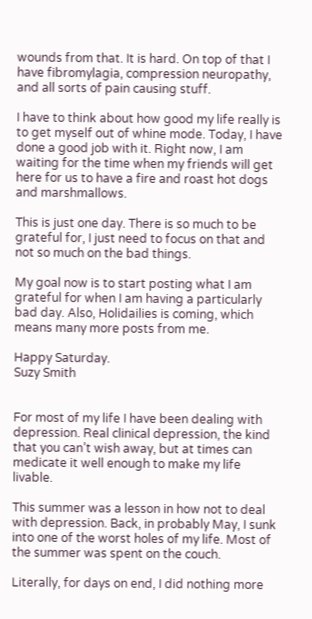wounds from that. It is hard. On top of that I have fibromylagia, compression neuropathy, and all sorts of pain causing stuff.

I have to think about how good my life really is to get myself out of whine mode. Today, I have done a good job with it. Right now, I am waiting for the time when my friends will get here for us to have a fire and roast hot dogs and marshmallows.

This is just one day. There is so much to be grateful for, I just need to focus on that and not so much on the bad things.

My goal now is to start posting what I am grateful for when I am having a particularly bad day. Also, Holidailies is coming, which means many more posts from me.

Happy Saturday.
Suzy Smith


For most of my life I have been dealing with depression. Real clinical depression, the kind that you can’t wish away, but at times can medicate it well enough to make my life livable.

This summer was a lesson in how not to deal with depression. Back, in probably May, I sunk into one of the worst holes of my life. Most of the summer was spent on the couch.

Literally, for days on end, I did nothing more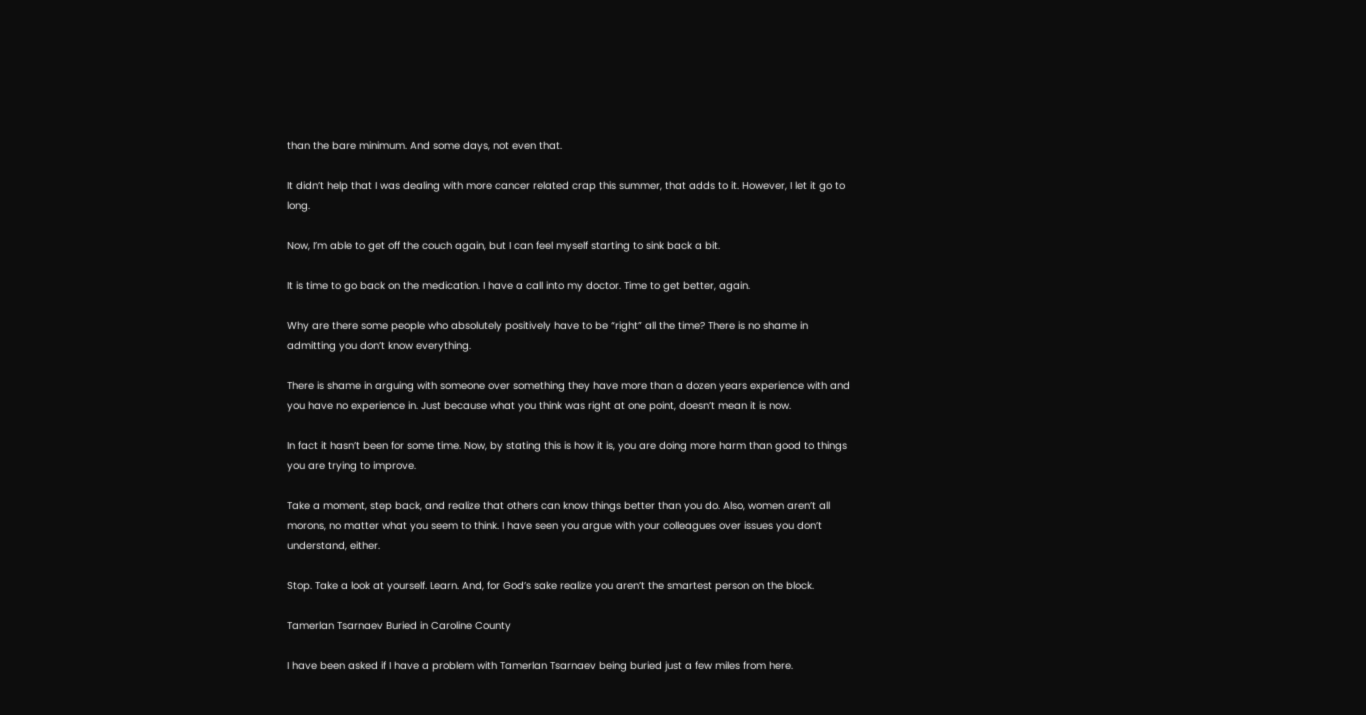than the bare minimum. And some days, not even that.

It didn’t help that I was dealing with more cancer related crap this summer, that adds to it. However, I let it go to long.

Now, I’m able to get off the couch again, but I can feel myself starting to sink back a bit.

It is time to go back on the medication. I have a call into my doctor. Time to get better, again.

Why are there some people who absolutely positively have to be “right” all the time? There is no shame in admitting you don’t know everything.

There is shame in arguing with someone over something they have more than a dozen years experience with and you have no experience in. Just because what you think was right at one point, doesn’t mean it is now.

In fact it hasn’t been for some time. Now, by stating this is how it is, you are doing more harm than good to things you are trying to improve.

Take a moment, step back, and realize that others can know things better than you do. Also, women aren’t all morons, no matter what you seem to think. I have seen you argue with your colleagues over issues you don’t understand, either.

Stop. Take a look at yourself. Learn. And, for God’s sake realize you aren’t the smartest person on the block.

Tamerlan Tsarnaev Buried in Caroline County

I have been asked if I have a problem with Tamerlan Tsarnaev being buried just a few miles from here.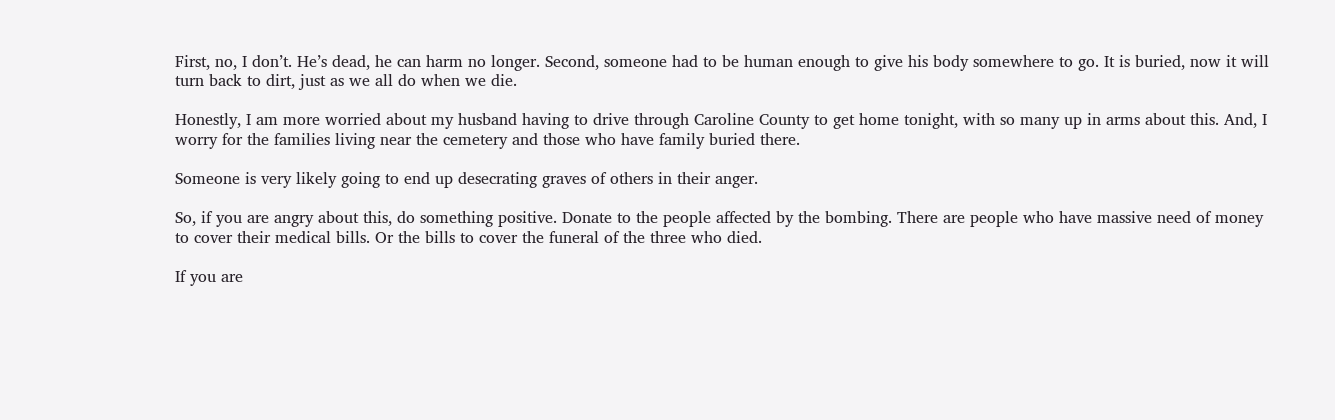First, no, I don’t. He’s dead, he can harm no longer. Second, someone had to be human enough to give his body somewhere to go. It is buried, now it will turn back to dirt, just as we all do when we die.

Honestly, I am more worried about my husband having to drive through Caroline County to get home tonight, with so many up in arms about this. And, I worry for the families living near the cemetery and those who have family buried there.

Someone is very likely going to end up desecrating graves of others in their anger.

So, if you are angry about this, do something positive. Donate to the people affected by the bombing. There are people who have massive need of money to cover their medical bills. Or the bills to cover the funeral of the three who died.

If you are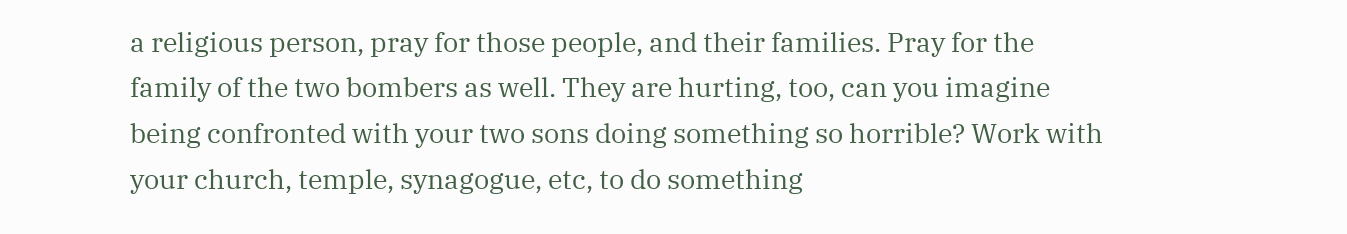a religious person, pray for those people, and their families. Pray for the family of the two bombers as well. They are hurting, too, can you imagine being confronted with your two sons doing something so horrible? Work with your church, temple, synagogue, etc, to do something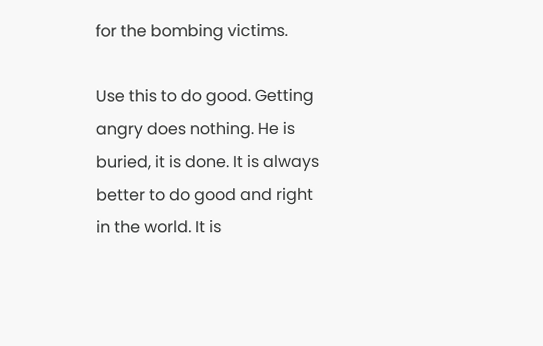for the bombing victims.

Use this to do good. Getting angry does nothing. He is buried, it is done. It is always better to do good and right in the world. It is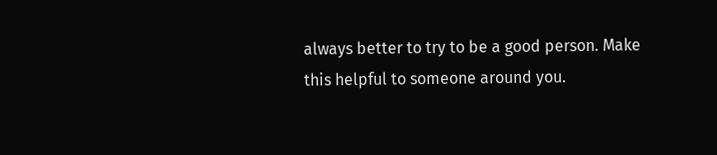always better to try to be a good person. Make this helpful to someone around you.